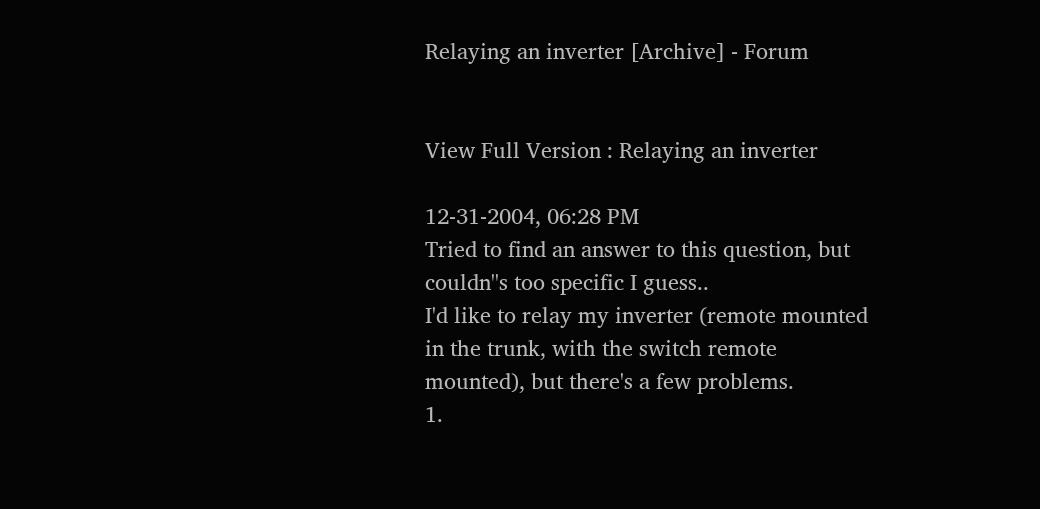Relaying an inverter [Archive] - Forum


View Full Version : Relaying an inverter

12-31-2004, 06:28 PM
Tried to find an answer to this question, but couldn''s too specific I guess..
I'd like to relay my inverter (remote mounted in the trunk, with the switch remote mounted), but there's a few problems.
1.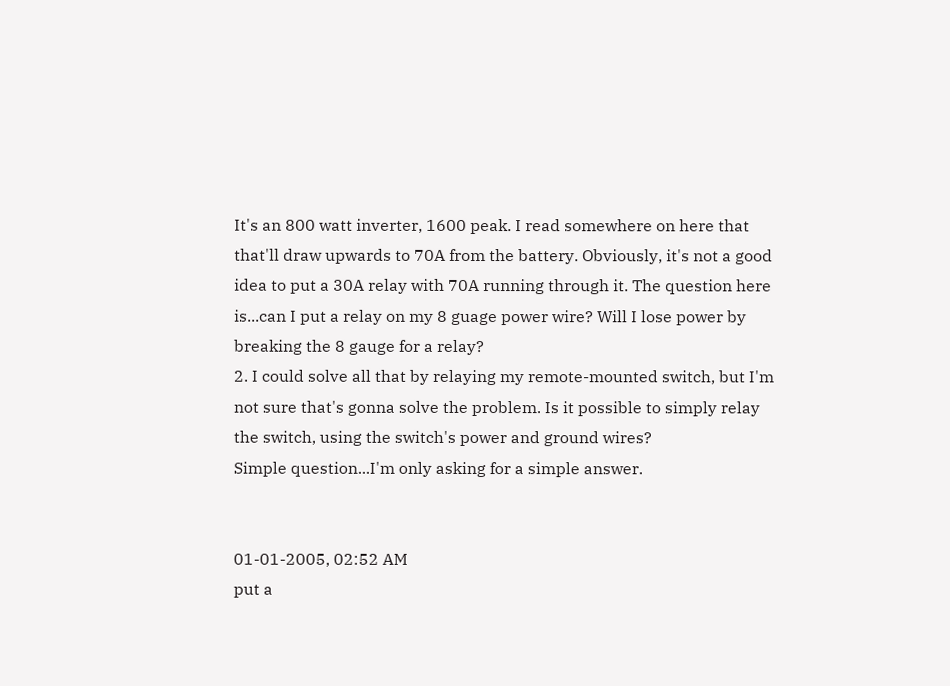It's an 800 watt inverter, 1600 peak. I read somewhere on here that that'll draw upwards to 70A from the battery. Obviously, it's not a good idea to put a 30A relay with 70A running through it. The question here is...can I put a relay on my 8 guage power wire? Will I lose power by breaking the 8 gauge for a relay?
2. I could solve all that by relaying my remote-mounted switch, but I'm not sure that's gonna solve the problem. Is it possible to simply relay the switch, using the switch's power and ground wires?
Simple question...I'm only asking for a simple answer.


01-01-2005, 02:52 AM
put a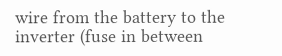wire from the battery to the inverter (fuse in between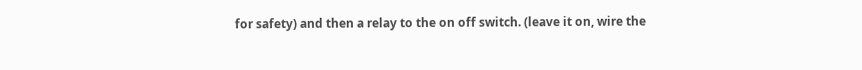for safety) and then a relay to the on off switch. (leave it on, wire the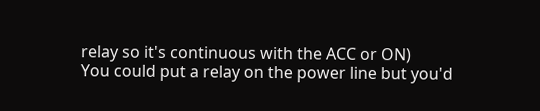relay so it's continuous with the ACC or ON)
You could put a relay on the power line but you'd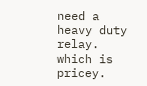need a heavy duty relay. which is pricey.